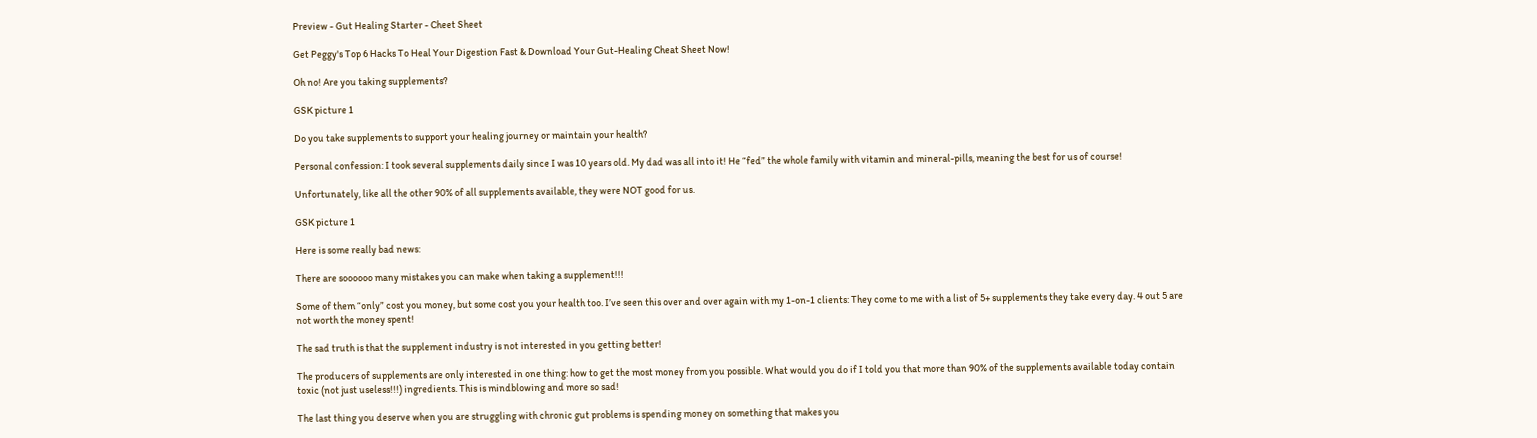Preview - Gut Healing Starter - Cheet Sheet

Get Peggy's Top 6 Hacks To Heal Your Digestion Fast & Download Your Gut-Healing Cheat Sheet Now!

Oh no! Are you taking supplements?

GSK picture 1

Do you take supplements to support your healing journey or maintain your health?

Personal confession: I took several supplements daily since I was 10 years old. My dad was all into it! He “fed” the whole family with vitamin and mineral-pills, meaning the best for us of course!

Unfortunately, like all the other 90% of all supplements available, they were NOT good for us.

GSK picture 1

Here is some really bad news:

There are soooooo many mistakes you can make when taking a supplement!!!

Some of them “only” cost you money, but some cost you your health too. I’ve seen this over and over again with my 1-on-1 clients: They come to me with a list of 5+ supplements they take every day. 4 out 5 are not worth the money spent!

The sad truth is that the supplement industry is not interested in you getting better!

The producers of supplements are only interested in one thing: how to get the most money from you possible. What would you do if I told you that more than 90% of the supplements available today contain toxic (not just useless!!!) ingredients. This is mindblowing and more so sad!

The last thing you deserve when you are struggling with chronic gut problems is spending money on something that makes you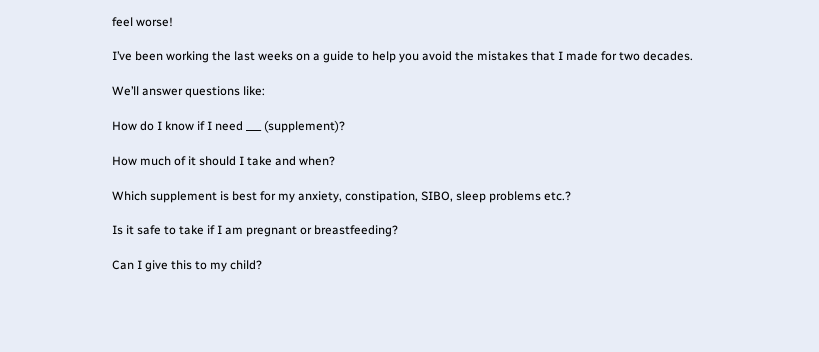feel worse!

I’ve been working the last weeks on a guide to help you avoid the mistakes that I made for two decades.

We’ll answer questions like:

How do I know if I need ___ (supplement)?

How much of it should I take and when?

Which supplement is best for my anxiety, constipation, SIBO, sleep problems etc.?

Is it safe to take if I am pregnant or breastfeeding?

Can I give this to my child?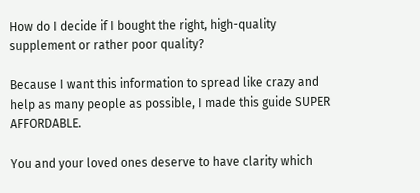How do I decide if I bought the right, high-quality supplement or rather poor quality?

Because I want this information to spread like crazy and help as many people as possible, I made this guide SUPER AFFORDABLE.

You and your loved ones deserve to have clarity which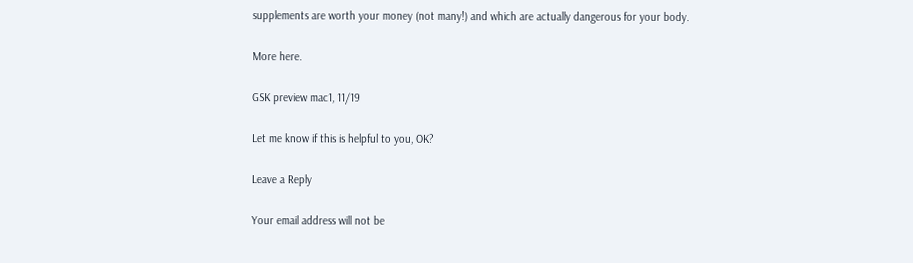supplements are worth your money (not many!) and which are actually dangerous for your body.

More here.

GSK preview mac1, 11/19

Let me know if this is helpful to you, OK?

Leave a Reply

Your email address will not be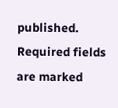published. Required fields are marked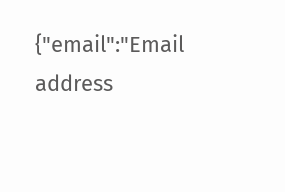{"email":"Email address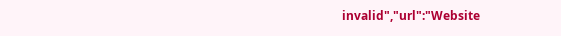invalid","url":"Website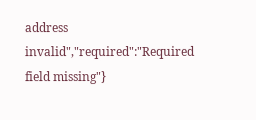address invalid","required":"Required field missing"}